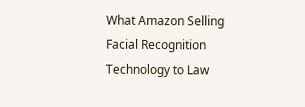What Amazon Selling Facial Recognition Technology to Law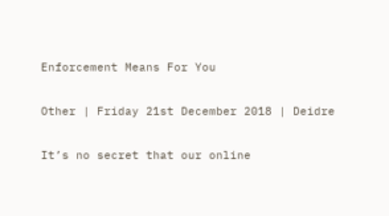Enforcement Means For You

Other | Friday 21st December 2018 | Deidre

It’s no secret that our online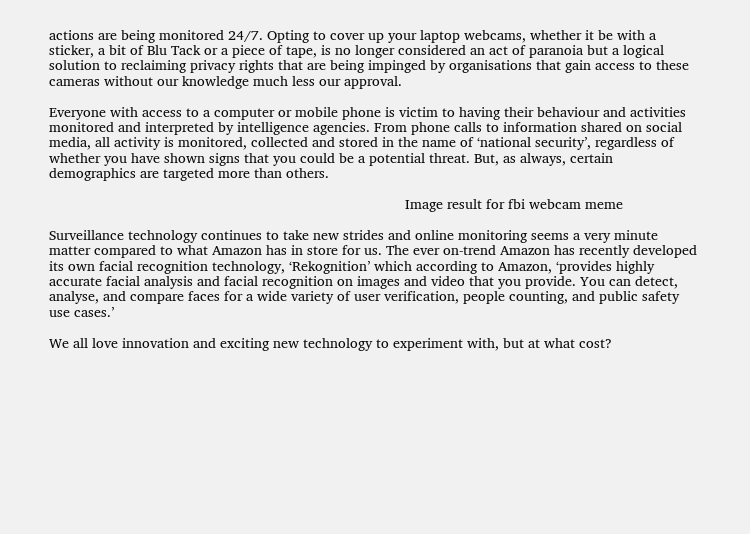actions are being monitored 24/7. Opting to cover up your laptop webcams, whether it be with a sticker, a bit of Blu Tack or a piece of tape, is no longer considered an act of paranoia but a logical solution to reclaiming privacy rights that are being impinged by organisations that gain access to these cameras without our knowledge much less our approval.

Everyone with access to a computer or mobile phone is victim to having their behaviour and activities monitored and interpreted by intelligence agencies. From phone calls to information shared on social media, all activity is monitored, collected and stored in the name of ‘national security’, regardless of whether you have shown signs that you could be a potential threat. But, as always, certain demographics are targeted more than others.

                                                                                         Image result for fbi webcam meme

Surveillance technology continues to take new strides and online monitoring seems a very minute matter compared to what Amazon has in store for us. The ever on-trend Amazon has recently developed its own facial recognition technology, ‘Rekognition’ which according to Amazon, ‘provides highly accurate facial analysis and facial recognition on images and video that you provide. You can detect, analyse, and compare faces for a wide variety of user verification, people counting, and public safety use cases.’

We all love innovation and exciting new technology to experiment with, but at what cost?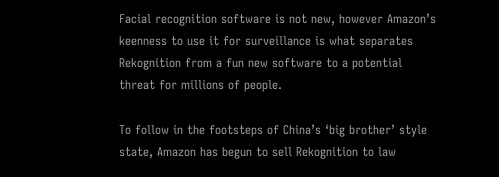Facial recognition software is not new, however Amazon’s keenness to use it for surveillance is what separates Rekognition from a fun new software to a potential threat for millions of people.

To follow in the footsteps of China’s ‘big brother’ style state, Amazon has begun to sell Rekognition to law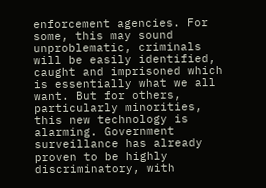enforcement agencies. For some, this may sound unproblematic, criminals will be easily identified, caught and imprisoned which is essentially what we all want. But for others, particularly minorities, this new technology is alarming. Government surveillance has already proven to be highly discriminatory, with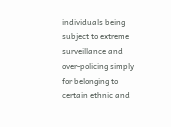individuals being subject to extreme surveillance and over-policing simply for belonging to certain ethnic and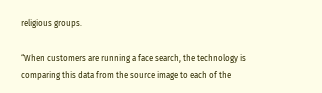religious groups.

“When customers are running a face search, the technology is comparing this data from the source image to each of the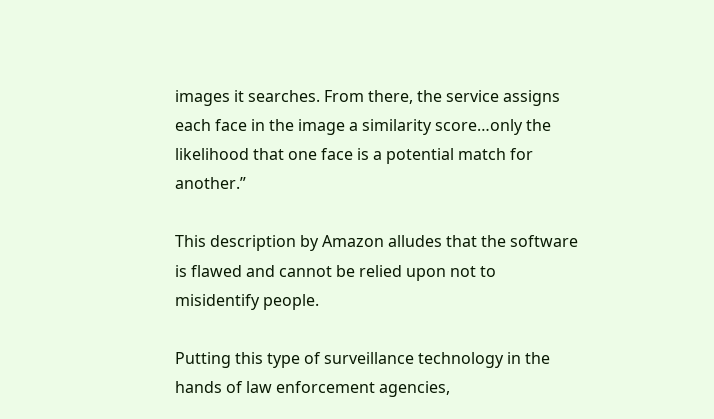images it searches. From there, the service assigns each face in the image a similarity score…only the likelihood that one face is a potential match for another.”

This description by Amazon alludes that the software is flawed and cannot be relied upon not to misidentify people.

Putting this type of surveillance technology in the hands of law enforcement agencies,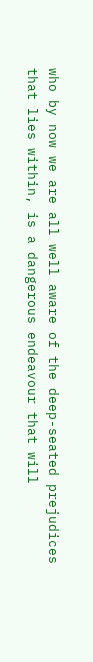who by now we are all well aware of the deep-seated prejudices that lies within, is a dangerous endeavour that will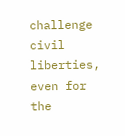challenge civil liberties, even for the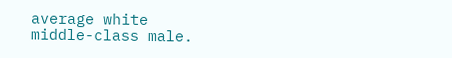average white middle-class male.